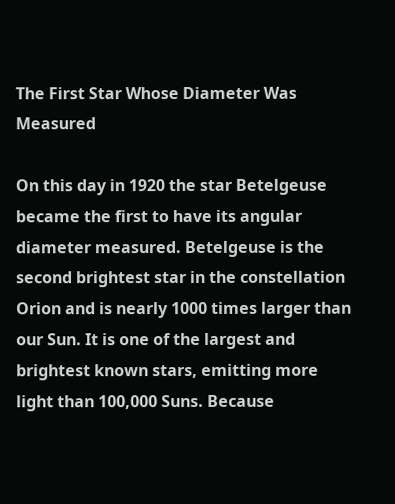The First Star Whose Diameter Was Measured

On this day in 1920 the star Betelgeuse became the first to have its angular diameter measured. Betelgeuse is the second brightest star in the constellation Orion and is nearly 1000 times larger than our Sun. It is one of the largest and brightest known stars, emitting more light than 100,000 Suns. Because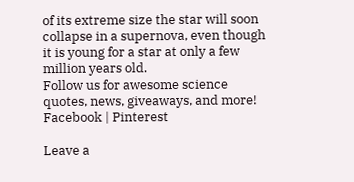of its extreme size the star will soon collapse in a supernova, even though it is young for a star at only a few million years old.
Follow us for awesome science quotes, news, giveaways, and more!
Facebook | Pinterest

Leave a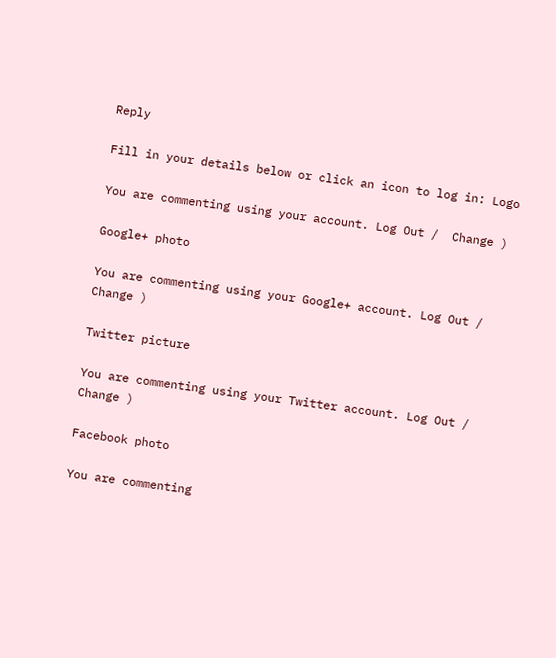Reply

Fill in your details below or click an icon to log in: Logo

You are commenting using your account. Log Out /  Change )

Google+ photo

You are commenting using your Google+ account. Log Out /  Change )

Twitter picture

You are commenting using your Twitter account. Log Out /  Change )

Facebook photo

You are commenting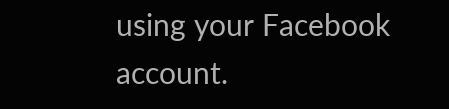using your Facebook account.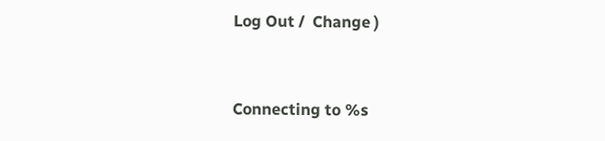Log Out /  Change )


Connecting to %s